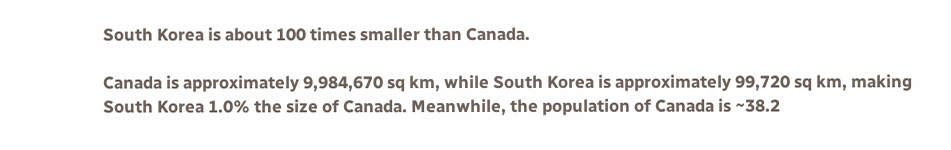South Korea is about 100 times smaller than Canada.

Canada is approximately 9,984,670 sq km, while South Korea is approximately 99,720 sq km, making South Korea 1.0% the size of Canada. Meanwhile, the population of Canada is ~38.2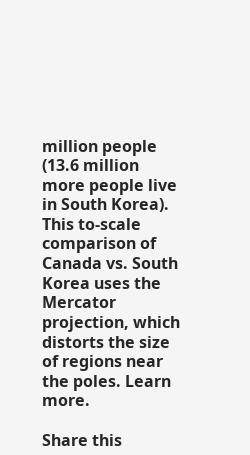million people (13.6 million more people live in South Korea).
This to-scale comparison of Canada vs. South Korea uses the Mercator projection, which distorts the size of regions near the poles. Learn more.

Share this